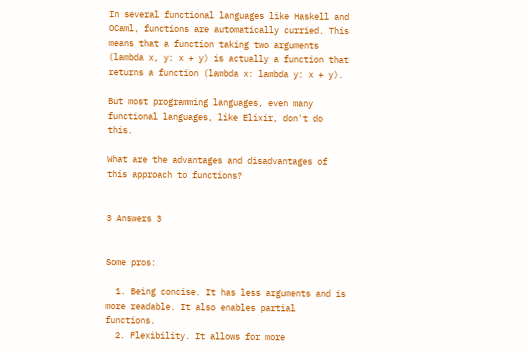In several functional languages like Haskell and OCaml, functions are automatically curried. This means that a function taking two arguments (lambda x, y: x + y) is actually a function that returns a function (lambda x: lambda y: x + y).

But most programming languages, even many functional languages, like Elixir, don't do this.

What are the advantages and disadvantages of this approach to functions?


3 Answers 3


Some pros:

  1. Being concise. It has less arguments and is more readable. It also enables partial functions.
  2. Flexibility. It allows for more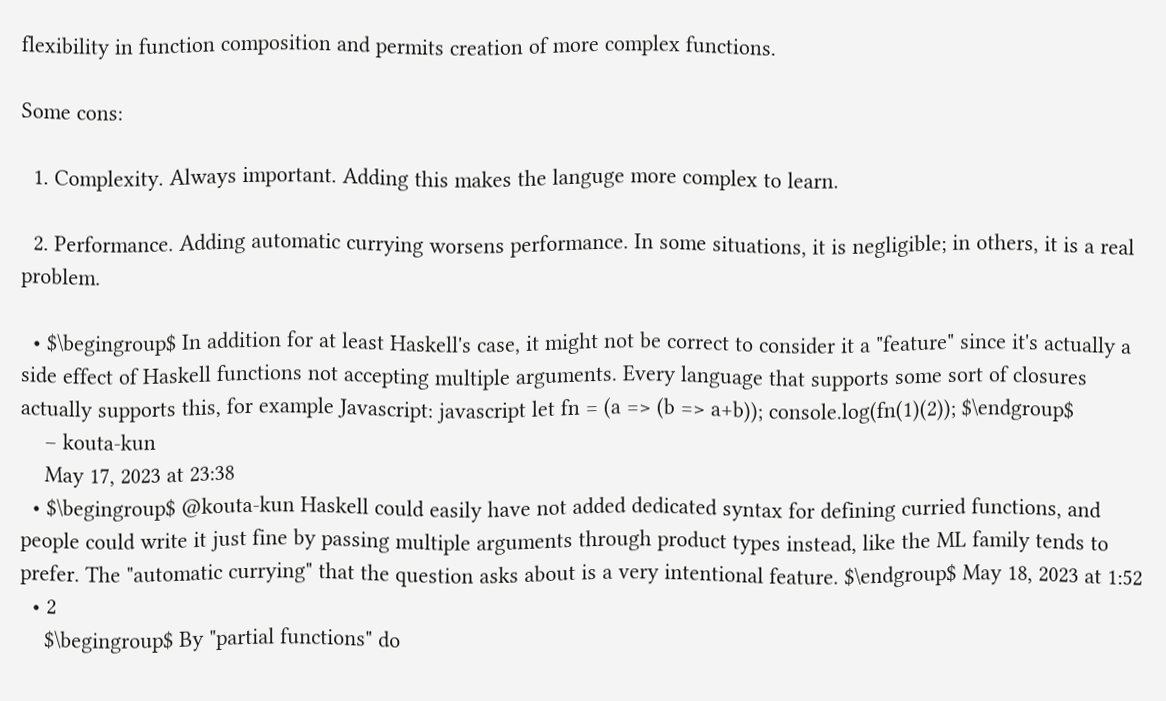flexibility in function composition and permits creation of more complex functions.

Some cons:

  1. Complexity. Always important. Adding this makes the languge more complex to learn.

  2. Performance. Adding automatic currying worsens performance. In some situations, it is negligible; in others, it is a real problem.

  • $\begingroup$ In addition for at least Haskell's case, it might not be correct to consider it a "feature" since it's actually a side effect of Haskell functions not accepting multiple arguments. Every language that supports some sort of closures actually supports this, for example Javascript: javascript let fn = (a => (b => a+b)); console.log(fn(1)(2)); $\endgroup$
    – kouta-kun
    May 17, 2023 at 23:38
  • $\begingroup$ @kouta-kun Haskell could easily have not added dedicated syntax for defining curried functions, and people could write it just fine by passing multiple arguments through product types instead, like the ML family tends to prefer. The "automatic currying" that the question asks about is a very intentional feature. $\endgroup$ May 18, 2023 at 1:52
  • 2
    $\begingroup$ By "partial functions" do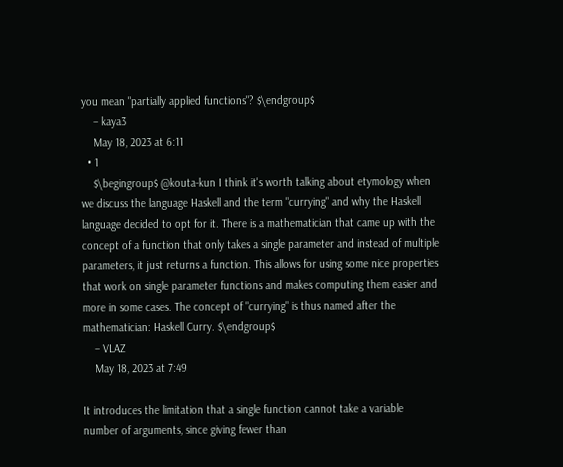you mean "partially applied functions"? $\endgroup$
    – kaya3
    May 18, 2023 at 6:11
  • 1
    $\begingroup$ @kouta-kun I think it's worth talking about etymology when we discuss the language Haskell and the term "currying" and why the Haskell language decided to opt for it. There is a mathematician that came up with the concept of a function that only takes a single parameter and instead of multiple parameters, it just returns a function. This allows for using some nice properties that work on single parameter functions and makes computing them easier and more in some cases. The concept of "currying" is thus named after the mathematician: Haskell Curry. $\endgroup$
    – VLAZ
    May 18, 2023 at 7:49

It introduces the limitation that a single function cannot take a variable number of arguments, since giving fewer than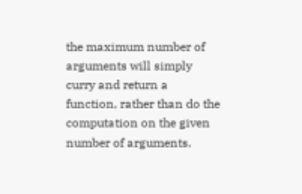the maximum number of arguments will simply curry and return a function, rather than do the computation on the given number of arguments.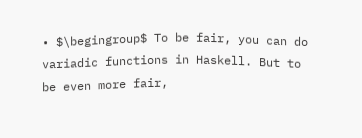• $\begingroup$ To be fair, you can do variadic functions in Haskell. But to be even more fair,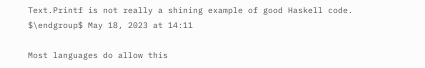Text.Printf is not really a shining example of good Haskell code. $\endgroup$ May 18, 2023 at 14:11

Most languages do allow this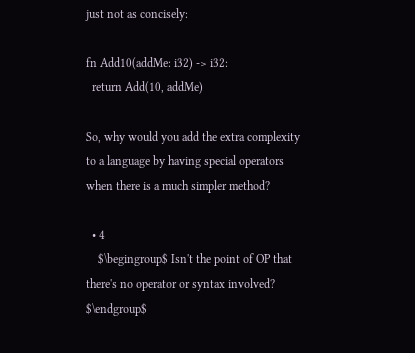just not as concisely:

fn Add10(addMe: i32) -> i32:
  return Add(10, addMe)

So, why would you add the extra complexity to a language by having special operators when there is a much simpler method?

  • 4
    $\begingroup$ Isn't the point of OP that there's no operator or syntax involved? $\endgroup$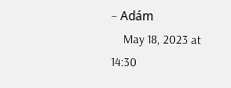– Adám
    May 18, 2023 at 14:30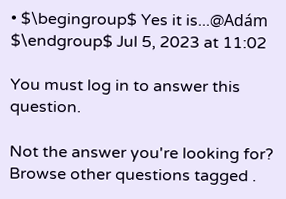• $\begingroup$ Yes it is...@Adám $\endgroup$ Jul 5, 2023 at 11:02

You must log in to answer this question.

Not the answer you're looking for? Browse other questions tagged .